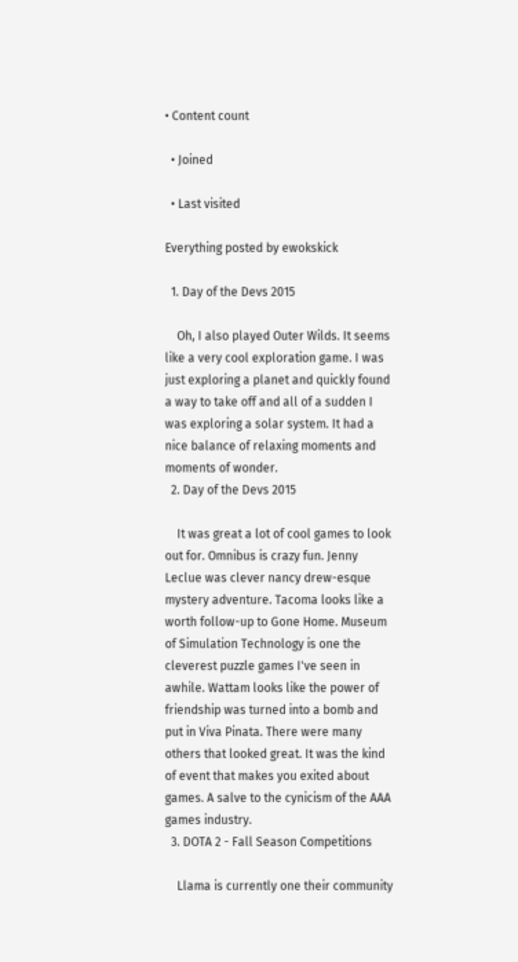• Content count

  • Joined

  • Last visited

Everything posted by ewokskick

  1. Day of the Devs 2015

    Oh, I also played Outer Wilds. It seems like a very cool exploration game. I was just exploring a planet and quickly found a way to take off and all of a sudden I was exploring a solar system. It had a nice balance of relaxing moments and moments of wonder.
  2. Day of the Devs 2015

    It was great a lot of cool games to look out for. Omnibus is crazy fun. Jenny Leclue was clever nancy drew-esque mystery adventure. Tacoma looks like a worth follow-up to Gone Home. Museum of Simulation Technology is one the cleverest puzzle games I've seen in awhile. Wattam looks like the power of friendship was turned into a bomb and put in Viva Pinata. There were many others that looked great. It was the kind of event that makes you exited about games. A salve to the cynicism of the AAA games industry.
  3. DOTA 2 - Fall Season Competitions

    Llama is currently one their community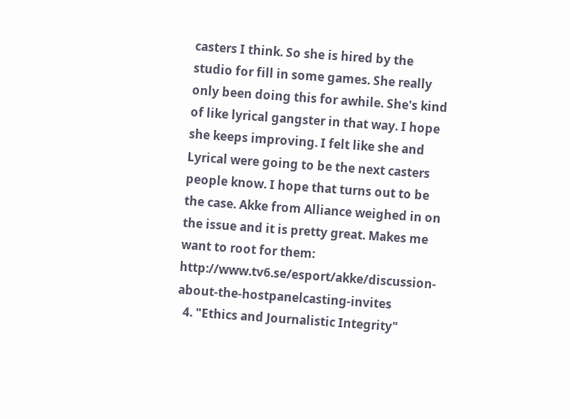casters I think. So she is hired by the studio for fill in some games. She really only been doing this for awhile. She's kind of like lyrical gangster in that way. I hope she keeps improving. I felt like she and Lyrical were going to be the next casters people know. I hope that turns out to be the case. Akke from Alliance weighed in on the issue and it is pretty great. Makes me want to root for them: http://www.tv6.se/esport/akke/discussion-about-the-hostpanelcasting-invites
  4. "Ethics and Journalistic Integrity"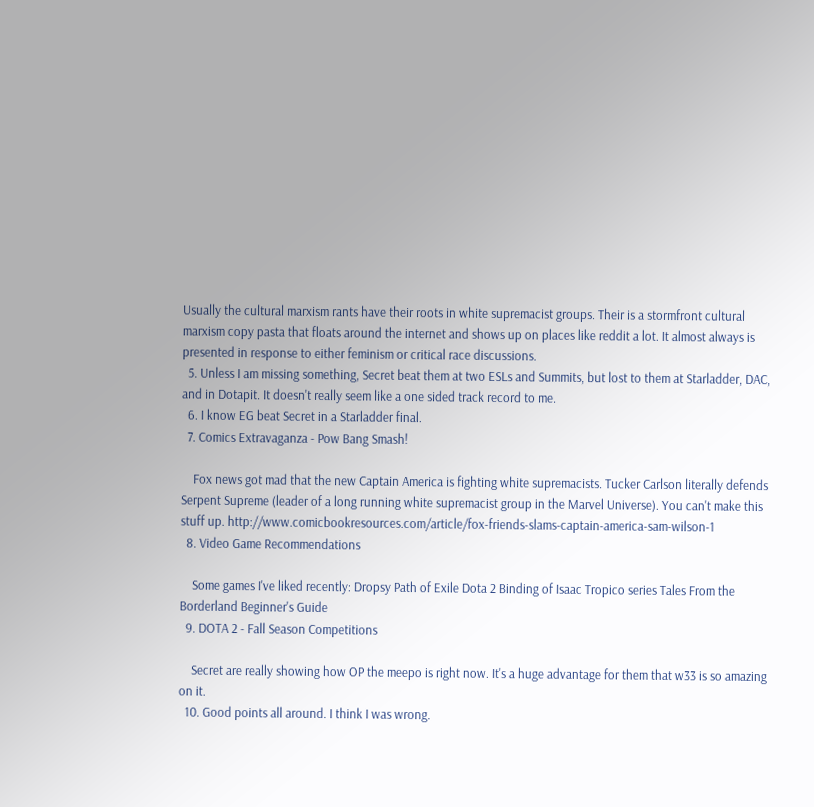Usually the cultural marxism rants have their roots in white supremacist groups. Their is a stormfront cultural marxism copy pasta that floats around the internet and shows up on places like reddit a lot. It almost always is presented in response to either feminism or critical race discussions.
  5. Unless I am missing something, Secret beat them at two ESLs and Summits, but lost to them at Starladder, DAC, and in Dotapit. It doesn't really seem like a one sided track record to me.
  6. I know EG beat Secret in a Starladder final.
  7. Comics Extravaganza - Pow Bang Smash!

    Fox news got mad that the new Captain America is fighting white supremacists. Tucker Carlson literally defends Serpent Supreme (leader of a long running white supremacist group in the Marvel Universe). You can't make this stuff up. http://www.comicbookresources.com/article/fox-friends-slams-captain-america-sam-wilson-1
  8. Video Game Recommendations

    Some games I've liked recently: Dropsy Path of Exile Dota 2 Binding of Isaac Tropico series Tales From the Borderland Beginner's Guide
  9. DOTA 2 - Fall Season Competitions

    Secret are really showing how OP the meepo is right now. It's a huge advantage for them that w33 is so amazing on it.
  10. Good points all around. I think I was wrong.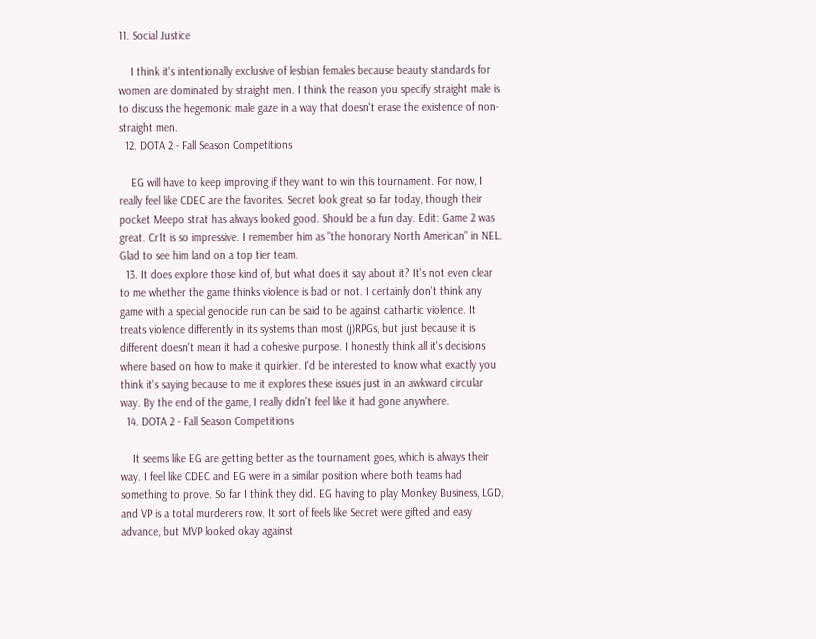11. Social Justice

    I think it's intentionally exclusive of lesbian females because beauty standards for women are dominated by straight men. I think the reason you specify straight male is to discuss the hegemonic male gaze in a way that doesn't erase the existence of non-straight men.
  12. DOTA 2 - Fall Season Competitions

    EG will have to keep improving if they want to win this tournament. For now, I really feel like CDEC are the favorites. Secret look great so far today, though their pocket Meepo strat has always looked good. Should be a fun day. Edit: Game 2 was great. Cr1t is so impressive. I remember him as "the honorary North American" in NEL. Glad to see him land on a top tier team.
  13. It does explore those kind of, but what does it say about it? It's not even clear to me whether the game thinks violence is bad or not. I certainly don't think any game with a special genocide run can be said to be against cathartic violence. It treats violence differently in its systems than most (j)RPGs, but just because it is different doesn't mean it had a cohesive purpose. I honestly think all it's decisions where based on how to make it quirkier. I'd be interested to know what exactly you think it's saying because to me it explores these issues just in an awkward circular way. By the end of the game, I really didn't feel like it had gone anywhere.
  14. DOTA 2 - Fall Season Competitions

    It seems like EG are getting better as the tournament goes, which is always their way. I feel like CDEC and EG were in a similar position where both teams had something to prove. So far I think they did. EG having to play Monkey Business, LGD, and VP is a total murderers row. It sort of feels like Secret were gifted and easy advance, but MVP looked okay against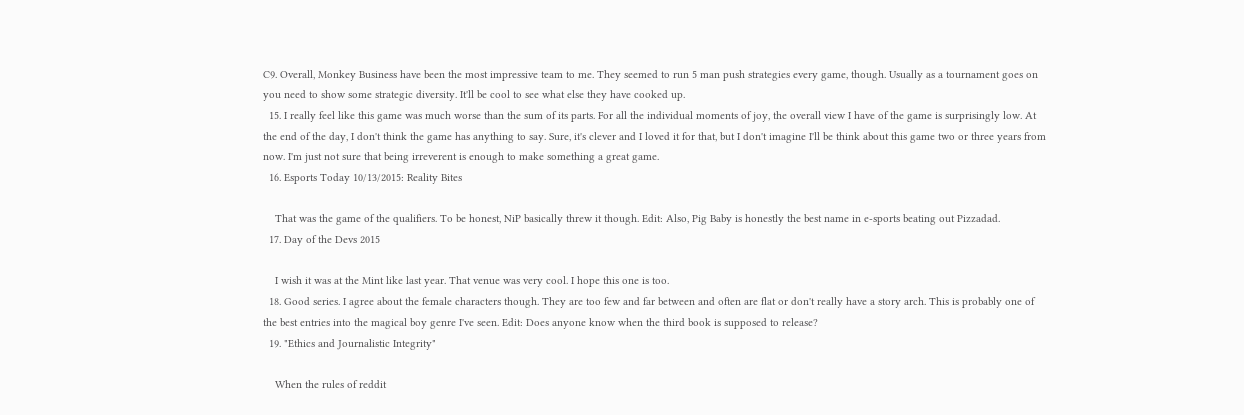C9. Overall, Monkey Business have been the most impressive team to me. They seemed to run 5 man push strategies every game, though. Usually as a tournament goes on you need to show some strategic diversity. It'll be cool to see what else they have cooked up.
  15. I really feel like this game was much worse than the sum of its parts. For all the individual moments of joy, the overall view I have of the game is surprisingly low. At the end of the day, I don't think the game has anything to say. Sure, it's clever and I loved it for that, but I don't imagine I'll be think about this game two or three years from now. I'm just not sure that being irreverent is enough to make something a great game.
  16. Esports Today 10/13/2015: Reality Bites

    That was the game of the qualifiers. To be honest, NiP basically threw it though. Edit: Also, Pig Baby is honestly the best name in e-sports beating out Pizzadad.
  17. Day of the Devs 2015

    I wish it was at the Mint like last year. That venue was very cool. I hope this one is too.
  18. Good series. I agree about the female characters though. They are too few and far between and often are flat or don't really have a story arch. This is probably one of the best entries into the magical boy genre I've seen. Edit: Does anyone know when the third book is supposed to release?
  19. "Ethics and Journalistic Integrity"

    When the rules of reddit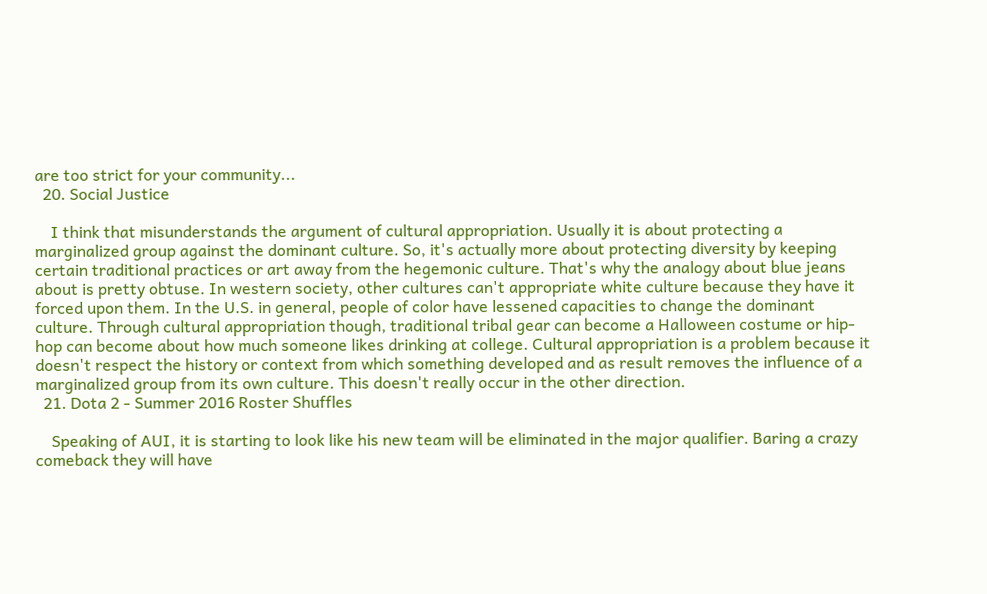are too strict for your community...
  20. Social Justice

    I think that misunderstands the argument of cultural appropriation. Usually it is about protecting a marginalized group against the dominant culture. So, it's actually more about protecting diversity by keeping certain traditional practices or art away from the hegemonic culture. That's why the analogy about blue jeans about is pretty obtuse. In western society, other cultures can't appropriate white culture because they have it forced upon them. In the U.S. in general, people of color have lessened capacities to change the dominant culture. Through cultural appropriation though, traditional tribal gear can become a Halloween costume or hip-hop can become about how much someone likes drinking at college. Cultural appropriation is a problem because it doesn't respect the history or context from which something developed and as result removes the influence of a marginalized group from its own culture. This doesn't really occur in the other direction.
  21. Dota 2 - Summer 2016 Roster Shuffles

    Speaking of AUI, it is starting to look like his new team will be eliminated in the major qualifier. Baring a crazy comeback they will have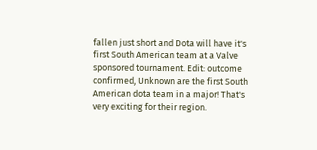fallen just short and Dota will have it's first South American team at a Valve sponsored tournament. Edit: outcome confirmed, Unknown are the first South American dota team in a major! That's very exciting for their region.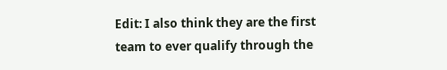Edit: I also think they are the first team to ever qualify through the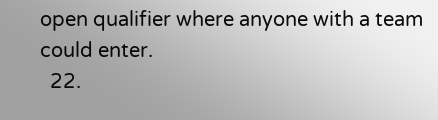open qualifier where anyone with a team could enter.
  22.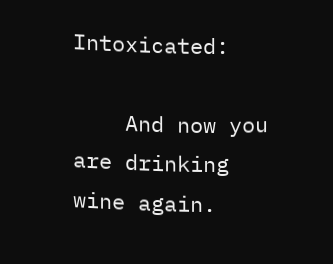Intoxicated:

    And now you are drinking wine again.